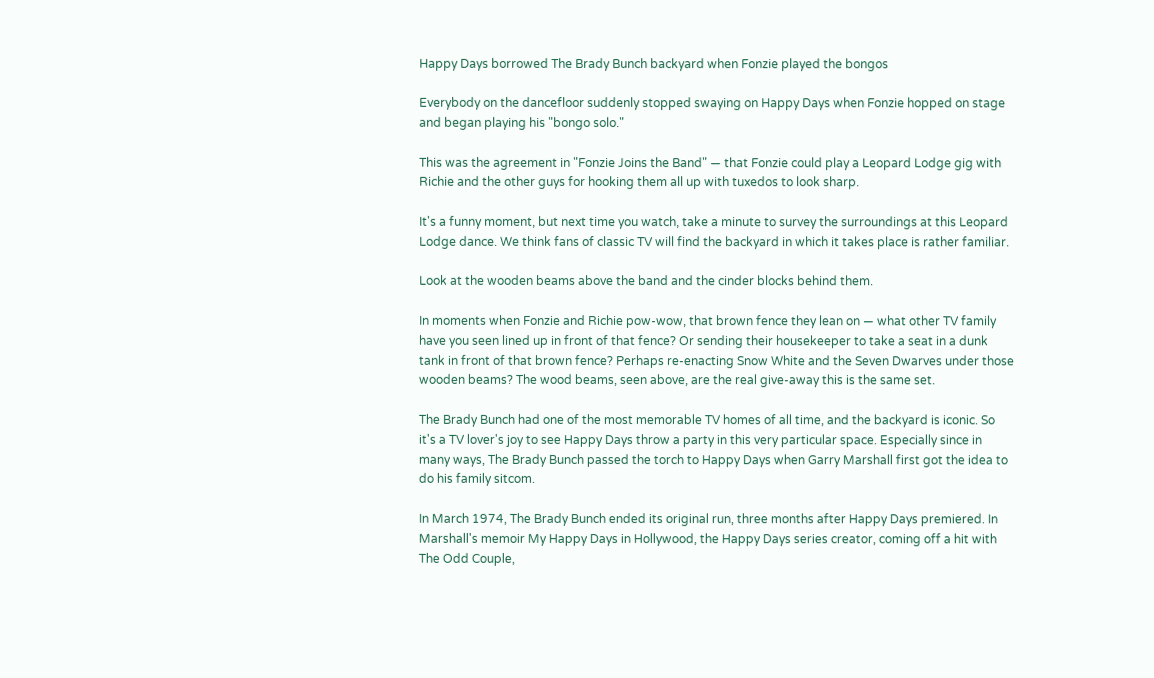Happy Days borrowed The Brady Bunch backyard when Fonzie played the bongos

Everybody on the dancefloor suddenly stopped swaying on Happy Days when Fonzie hopped on stage and began playing his "bongo solo."

This was the agreement in "Fonzie Joins the Band" — that Fonzie could play a Leopard Lodge gig with Richie and the other guys for hooking them all up with tuxedos to look sharp.

It's a funny moment, but next time you watch, take a minute to survey the surroundings at this Leopard Lodge dance. We think fans of classic TV will find the backyard in which it takes place is rather familiar.

Look at the wooden beams above the band and the cinder blocks behind them.

In moments when Fonzie and Richie pow-wow, that brown fence they lean on — what other TV family have you seen lined up in front of that fence? Or sending their housekeeper to take a seat in a dunk tank in front of that brown fence? Perhaps re-enacting Snow White and the Seven Dwarves under those wooden beams? The wood beams, seen above, are the real give-away this is the same set.

The Brady Bunch had one of the most memorable TV homes of all time, and the backyard is iconic. So it's a TV lover's joy to see Happy Days throw a party in this very particular space. Especially since in many ways, The Brady Bunch passed the torch to Happy Days when Garry Marshall first got the idea to do his family sitcom.

In March 1974, The Brady Bunch ended its original run, three months after Happy Days premiered. In Marshall's memoir My Happy Days in Hollywood, the Happy Days series creator, coming off a hit with The Odd Couple,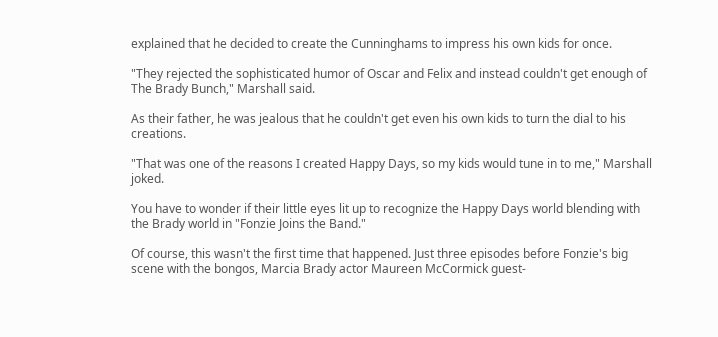explained that he decided to create the Cunninghams to impress his own kids for once.

"They rejected the sophisticated humor of Oscar and Felix and instead couldn't get enough of The Brady Bunch," Marshall said.

As their father, he was jealous that he couldn't get even his own kids to turn the dial to his creations.

"That was one of the reasons I created Happy Days, so my kids would tune in to me," Marshall joked.

You have to wonder if their little eyes lit up to recognize the Happy Days world blending with the Brady world in "Fonzie Joins the Band."

Of course, this wasn't the first time that happened. Just three episodes before Fonzie's big scene with the bongos, Marcia Brady actor Maureen McCormick guest-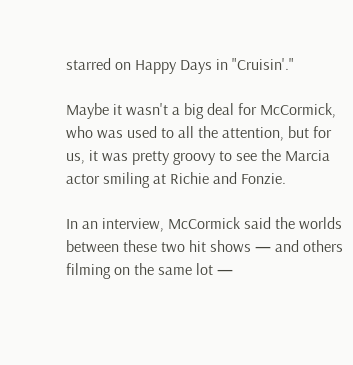starred on Happy Days in "Cruisin'."

Maybe it wasn't a big deal for McCormick, who was used to all the attention, but for us, it was pretty groovy to see the Marcia actor smiling at Richie and Fonzie.

In an interview, McCormick said the worlds between these two hit shows — and others filming on the same lot —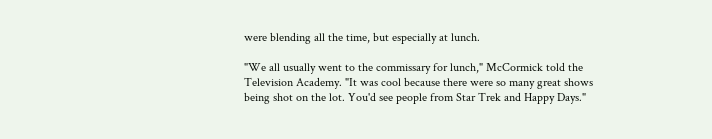were blending all the time, but especially at lunch.

"We all usually went to the commissary for lunch," McCormick told the Television Academy. "It was cool because there were so many great shows being shot on the lot. You'd see people from Star Trek and Happy Days."